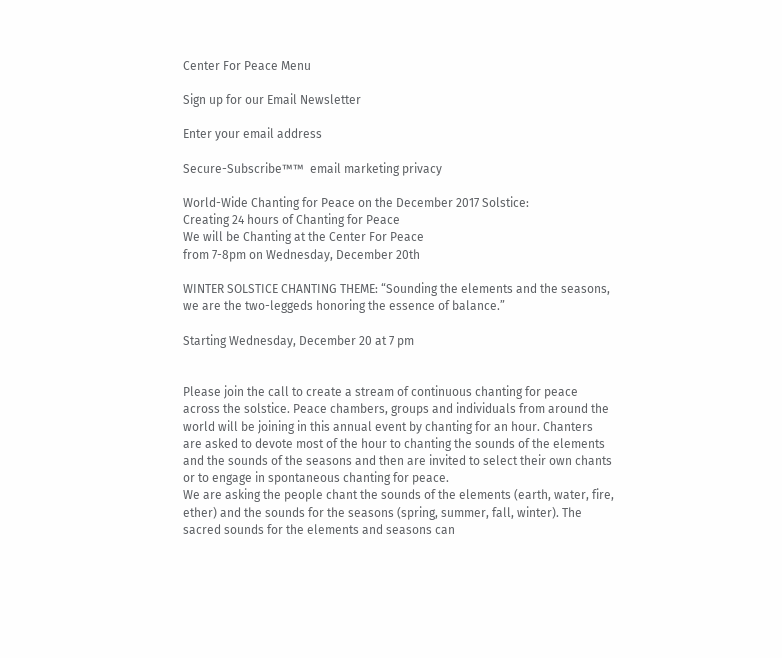Center For Peace Menu

Sign up for our Email Newsletter

Enter your email address

Secure-Subscribe™™  email marketing privacy

World-Wide Chanting for Peace on the December 2017 Solstice:
Creating 24 hours of Chanting for Peace
We will be Chanting at the Center For Peace
from 7-8pm on Wednesday, December 20th

WINTER SOLSTICE CHANTING THEME: “Sounding the elements and the seasons, we are the two-leggeds honoring the essence of balance.”

Starting Wednesday, December 20 at 7 pm


Please join the call to create a stream of continuous chanting for peace across the solstice. Peace chambers, groups and individuals from around the world will be joining in this annual event by chanting for an hour. Chanters are asked to devote most of the hour to chanting the sounds of the elements and the sounds of the seasons and then are invited to select their own chants or to engage in spontaneous chanting for peace.
We are asking the people chant the sounds of the elements (earth, water, fire, ether) and the sounds for the seasons (spring, summer, fall, winter). The sacred sounds for the elements and seasons can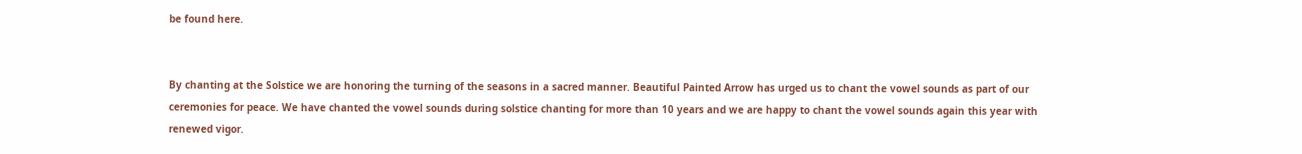be found here.


By chanting at the Solstice we are honoring the turning of the seasons in a sacred manner. Beautiful Painted Arrow has urged us to chant the vowel sounds as part of our ceremonies for peace. We have chanted the vowel sounds during solstice chanting for more than 10 years and we are happy to chant the vowel sounds again this year with renewed vigor.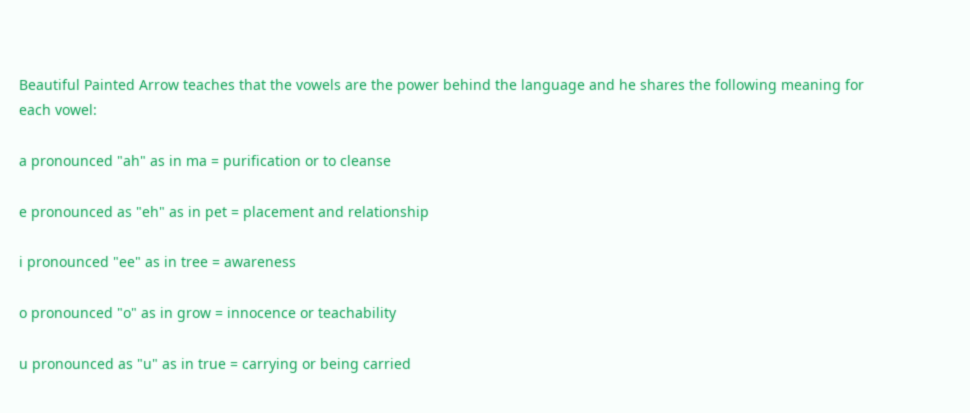Beautiful Painted Arrow teaches that the vowels are the power behind the language and he shares the following meaning for each vowel:

a pronounced "ah" as in ma = purification or to cleanse

e pronounced as "eh" as in pet = placement and relationship

i pronounced "ee" as in tree = awareness

o pronounced "o" as in grow = innocence or teachability

u pronounced as "u" as in true = carrying or being carried